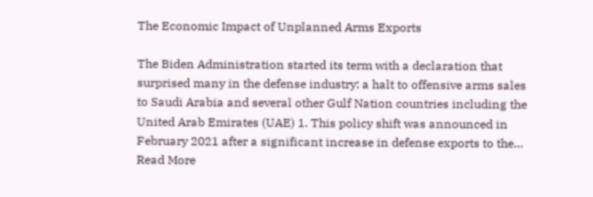The Economic Impact of Unplanned Arms Exports

The Biden Administration started its term with a declaration that surprised many in the defense industry: a halt to offensive arms sales to Saudi Arabia and several other Gulf Nation countries including the United Arab Emirates (UAE) 1. This policy shift was announced in February 2021 after a significant increase in defense exports to the… Read More